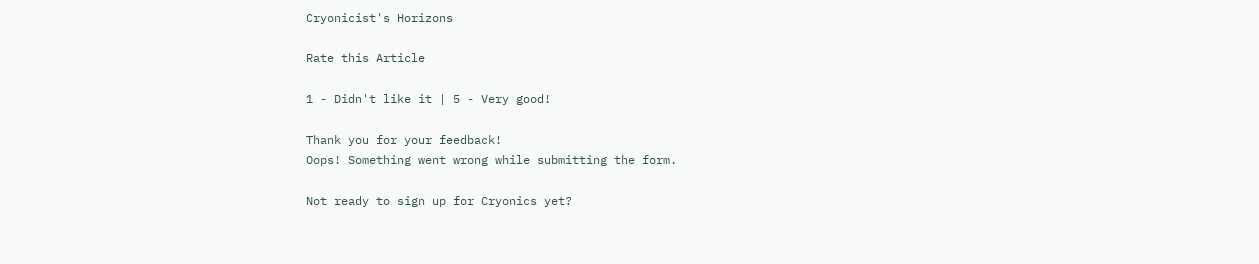Cryonicist's Horizons

Rate this Article

1 - Didn't like it | 5 - Very good!

Thank you for your feedback!
Oops! Something went wrong while submitting the form.

Not ready to sign up for Cryonics yet?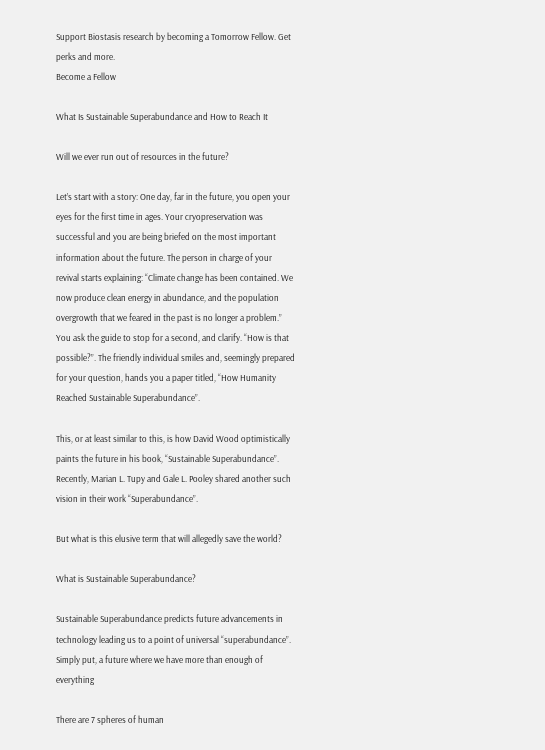Support Biostasis research by becoming a Tomorrow Fellow. Get perks and more.
Become a Fellow

What Is Sustainable Superabundance and How to Reach It

Will we ever run out of resources in the future?

Let’s start with a story: One day, far in the future, you open your eyes for the first time in ages. Your cryopreservation was successful and you are being briefed on the most important information about the future. The person in charge of your revival starts explaining: “Climate change has been contained. We now produce clean energy in abundance, and the population overgrowth that we feared in the past is no longer a problem.” You ask the guide to stop for a second, and clarify. “How is that possible?”. The friendly individual smiles and, seemingly prepared for your question, hands you a paper titled, “How Humanity Reached Sustainable Superabundance”.

This, or at least similar to this, is how David Wood optimistically paints the future in his book, “Sustainable Superabundance”. Recently, Marian L. Tupy and Gale L. Pooley shared another such vision in their work “Superabundance”.

But what is this elusive term that will allegedly save the world?

What is Sustainable Superabundance?

Sustainable Superabundance predicts future advancements in technology leading us to a point of universal “superabundance”. Simply put, a future where we have more than enough of everything

There are 7 spheres of human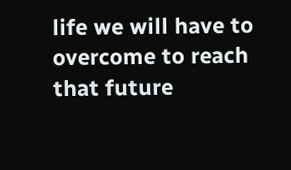life we will have to overcome to reach that future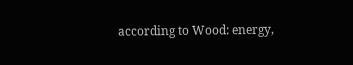according to Wood: energy,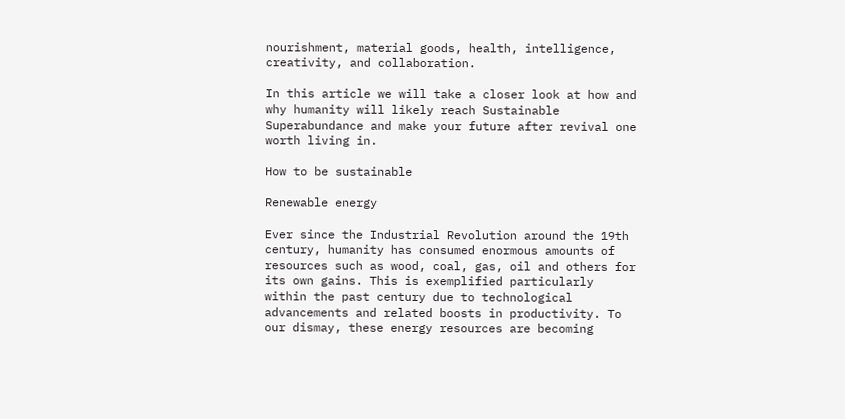nourishment, material goods, health, intelligence, creativity, and collaboration.

In this article we will take a closer look at how and why humanity will likely reach Sustainable Superabundance and make your future after revival one worth living in.

How to be sustainable

Renewable energy

Ever since the Industrial Revolution around the 19th century, humanity has consumed enormous amounts of resources such as wood, coal, gas, oil and others for its own gains. This is exemplified particularly within the past century due to technological advancements and related boosts in productivity. To our dismay, these energy resources are becoming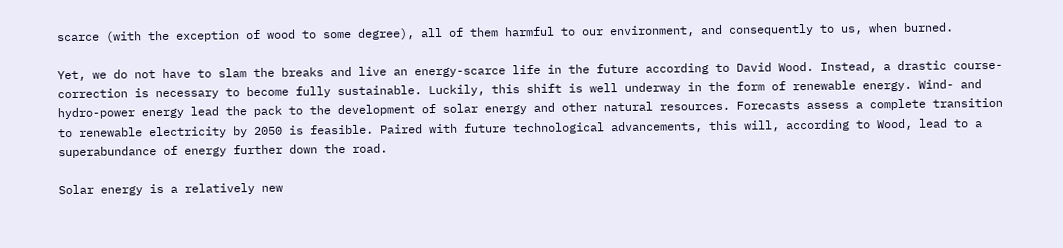scarce (with the exception of wood to some degree), all of them harmful to our environment, and consequently to us, when burned.

Yet, we do not have to slam the breaks and live an energy-scarce life in the future according to David Wood. Instead, a drastic course-correction is necessary to become fully sustainable. Luckily, this shift is well underway in the form of renewable energy. Wind- and hydro-power energy lead the pack to the development of solar energy and other natural resources. Forecasts assess a complete transition to renewable electricity by 2050 is feasible. Paired with future technological advancements, this will, according to Wood, lead to a superabundance of energy further down the road.

Solar energy is a relatively new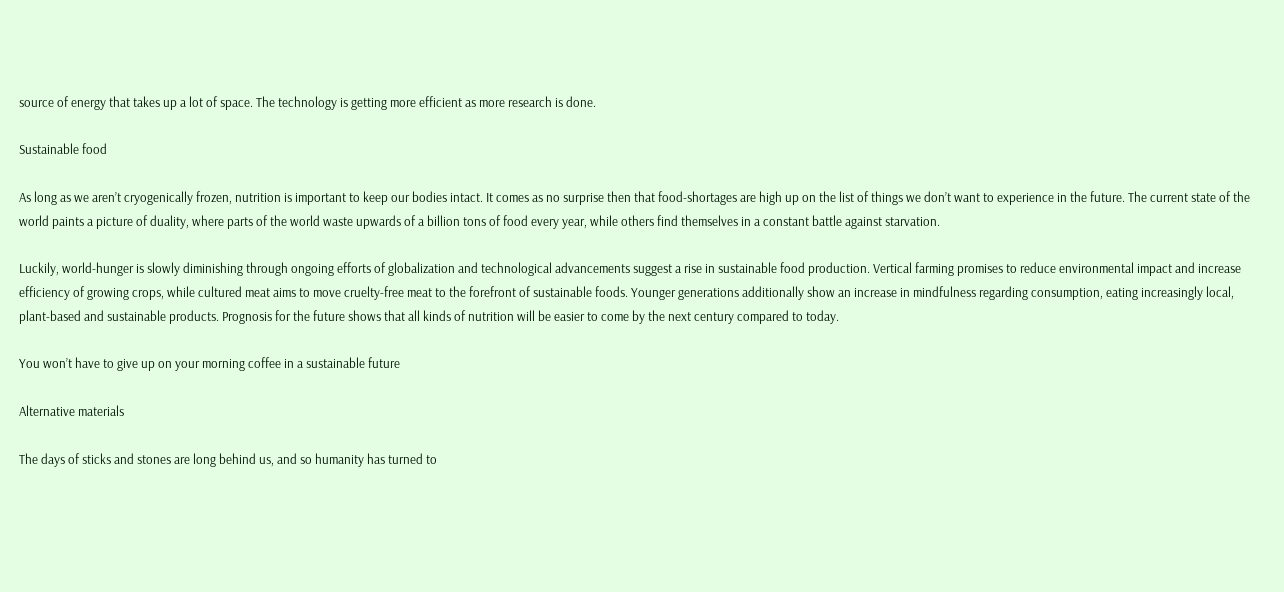source of energy that takes up a lot of space. The technology is getting more efficient as more research is done.

Sustainable food

As long as we aren’t cryogenically frozen, nutrition is important to keep our bodies intact. It comes as no surprise then that food-shortages are high up on the list of things we don’t want to experience in the future. The current state of the world paints a picture of duality, where parts of the world waste upwards of a billion tons of food every year, while others find themselves in a constant battle against starvation.

Luckily, world-hunger is slowly diminishing through ongoing efforts of globalization and technological advancements suggest a rise in sustainable food production. Vertical farming promises to reduce environmental impact and increase efficiency of growing crops, while cultured meat aims to move cruelty-free meat to the forefront of sustainable foods. Younger generations additionally show an increase in mindfulness regarding consumption, eating increasingly local, plant-based and sustainable products. Prognosis for the future shows that all kinds of nutrition will be easier to come by the next century compared to today.

You won’t have to give up on your morning coffee in a sustainable future

Alternative materials

The days of sticks and stones are long behind us, and so humanity has turned to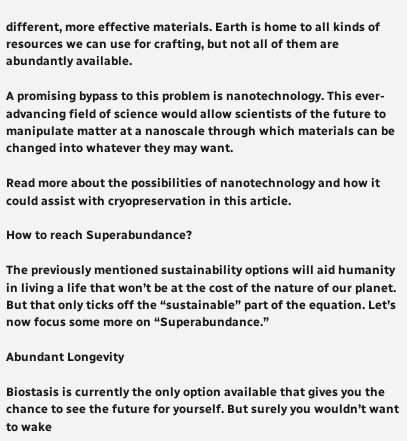different, more effective materials. Earth is home to all kinds of resources we can use for crafting, but not all of them are abundantly available.

A promising bypass to this problem is nanotechnology. This ever-advancing field of science would allow scientists of the future to manipulate matter at a nanoscale through which materials can be changed into whatever they may want.

Read more about the possibilities of nanotechnology and how it could assist with cryopreservation in this article.

How to reach Superabundance?

The previously mentioned sustainability options will aid humanity in living a life that won’t be at the cost of the nature of our planet. But that only ticks off the “sustainable” part of the equation. Let’s now focus some more on “Superabundance.”

Abundant Longevity

Biostasis is currently the only option available that gives you the chance to see the future for yourself. But surely you wouldn’t want to wake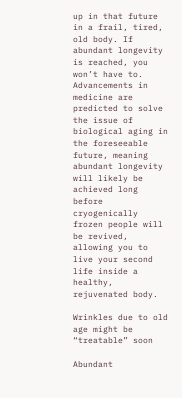up in that future in a frail, tired, old body. If abundant longevity is reached, you won’t have to. Advancements in medicine are predicted to solve the issue of biological aging in the foreseeable future, meaning abundant longevity will likely be achieved long before cryogenically frozen people will be revived, allowing you to live your second life inside a healthy, rejuvenated body.

Wrinkles due to old age might be “treatable” soon

Abundant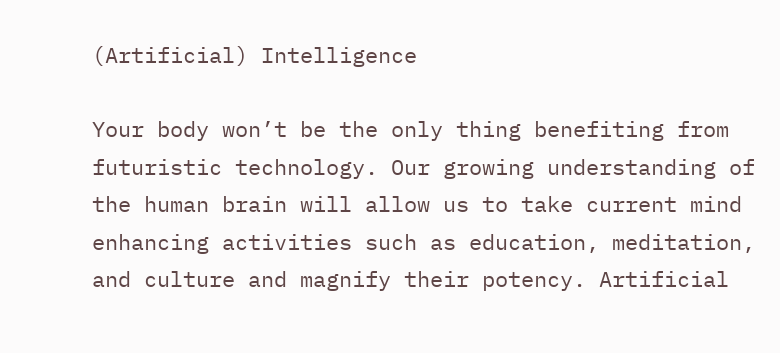(Artificial) Intelligence

Your body won’t be the only thing benefiting from futuristic technology. Our growing understanding of the human brain will allow us to take current mind enhancing activities such as education, meditation, and culture and magnify their potency. Artificial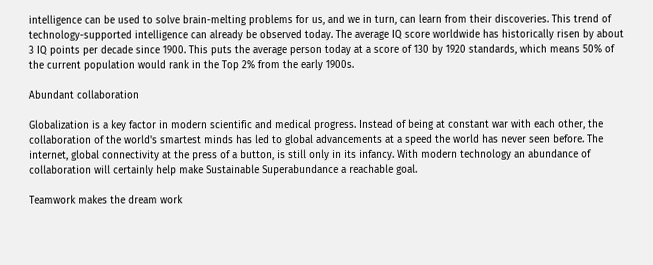intelligence can be used to solve brain-melting problems for us, and we in turn, can learn from their discoveries. This trend of technology-supported intelligence can already be observed today. The average IQ score worldwide has historically risen by about 3 IQ points per decade since 1900. This puts the average person today at a score of 130 by 1920 standards, which means 50% of the current population would rank in the Top 2% from the early 1900s.

Abundant collaboration

Globalization is a key factor in modern scientific and medical progress. Instead of being at constant war with each other, the collaboration of the world's smartest minds has led to global advancements at a speed the world has never seen before. The internet, global connectivity at the press of a button, is still only in its infancy. With modern technology an abundance of collaboration will certainly help make Sustainable Superabundance a reachable goal.

Teamwork makes the dream work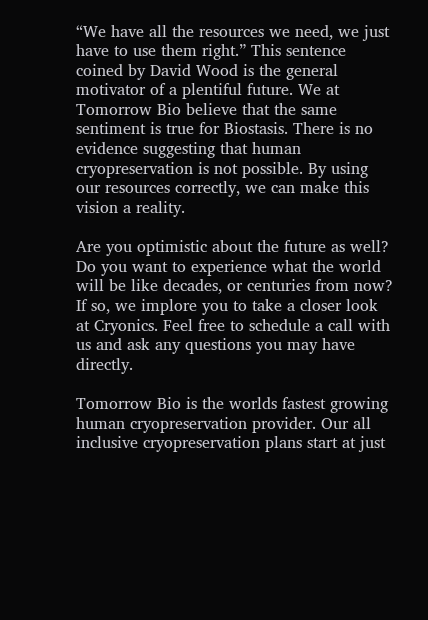“We have all the resources we need, we just have to use them right.” This sentence coined by David Wood is the general motivator of a plentiful future. We at Tomorrow Bio believe that the same sentiment is true for Biostasis. There is no evidence suggesting that human cryopreservation is not possible. By using our resources correctly, we can make this vision a reality.

Are you optimistic about the future as well? Do you want to experience what the world will be like decades, or centuries from now? If so, we implore you to take a closer look at Cryonics. Feel free to schedule a call with us and ask any questions you may have directly.

Tomorrow Bio is the worlds fastest growing human cryopreservation provider. Our all inclusive cryopreservation plans start at just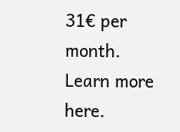31€ per month. Learn more here.